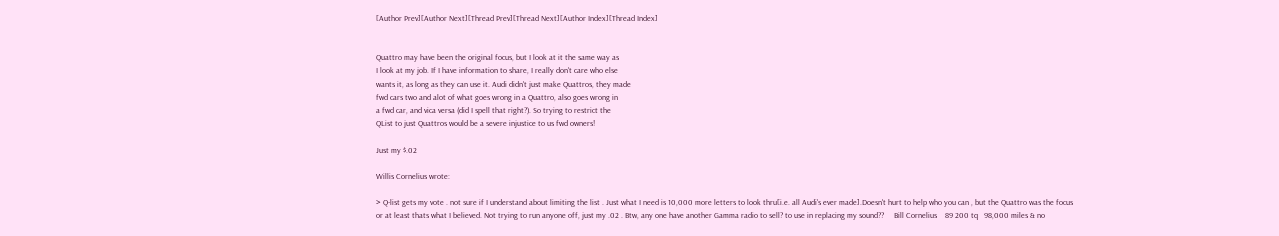[Author Prev][Author Next][Thread Prev][Thread Next][Author Index][Thread Index]


Quattro may have been the original focus, but I look at it the same way as
I look at my job. If I have information to share, I really don't care who else
wants it, as long as they can use it. Audi didn't just make Quattros, they made
fwd cars two and alot of what goes wrong in a Quattro, also goes wrong in
a fwd car, and vica versa (did I spell that right?). So trying to restrict the
QList to just Quattros would be a severe injustice to us fwd owners!

Just my $.02

Willis Cornelius wrote:

> Q-list gets my vote . not sure if I understand about limiting the list . Just what I need is 10,000 more letters to look thru[i.e. all Audi's ever made].Doesn't hurt to help who you can , but the Quattro was the focus or at least thats what I believed. Not trying to run anyone off, just my .02 . Btw, any one have another Gamma radio to sell? to use in replacing my sound??     Bill Cornelius    89 200 tq   98,000 miles & no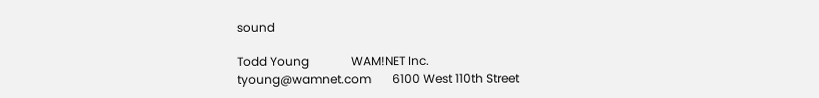sound

Todd Young              WAM!NET Inc.
tyoung@wamnet.com       6100 West 110th Street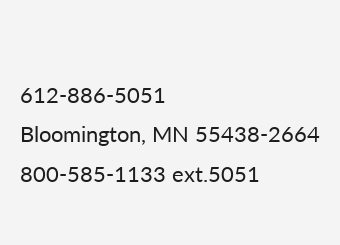612-886-5051            Bloomington, MN 55438-2664
800-585-1133 ext.5051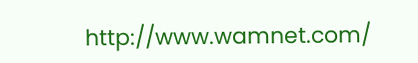http://www.wamnet.com/